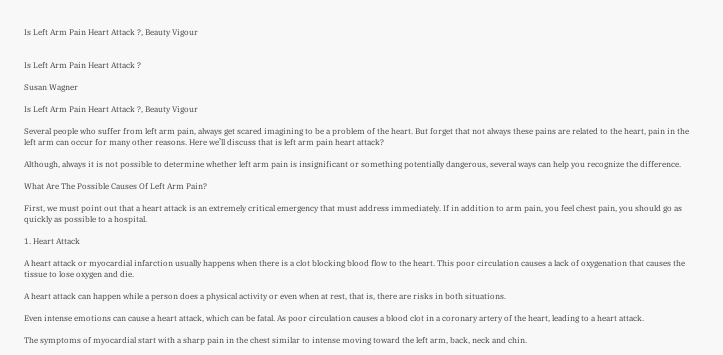Is Left Arm Pain Heart Attack ?, Beauty Vigour


Is Left Arm Pain Heart Attack ?

Susan Wagner

Is Left Arm Pain Heart Attack ?, Beauty Vigour

Several people who suffer from left arm pain, always get scared imagining to be a problem of the heart. But forget that not always these pains are related to the heart, pain in the left arm can occur for many other reasons. Here we’ll discuss that is left arm pain heart attack?

Although, always it is not possible to determine whether left arm pain is insignificant or something potentially dangerous, several ways can help you recognize the difference.

What Are The Possible Causes Of Left Arm Pain?

First, we must point out that a heart attack is an extremely critical emergency that must address immediately. If in addition to arm pain, you feel chest pain, you should go as quickly as possible to a hospital.

1. Heart Attack

A heart attack or myocardial infarction usually happens when there is a clot blocking blood flow to the heart. This poor circulation causes a lack of oxygenation that causes the tissue to lose oxygen and die.

A heart attack can happen while a person does a physical activity or even when at rest, that is, there are risks in both situations.

Even intense emotions can cause a heart attack, which can be fatal. As poor circulation causes a blood clot in a coronary artery of the heart, leading to a heart attack.

The symptoms of myocardial start with a sharp pain in the chest similar to intense moving toward the left arm, back, neck and chin.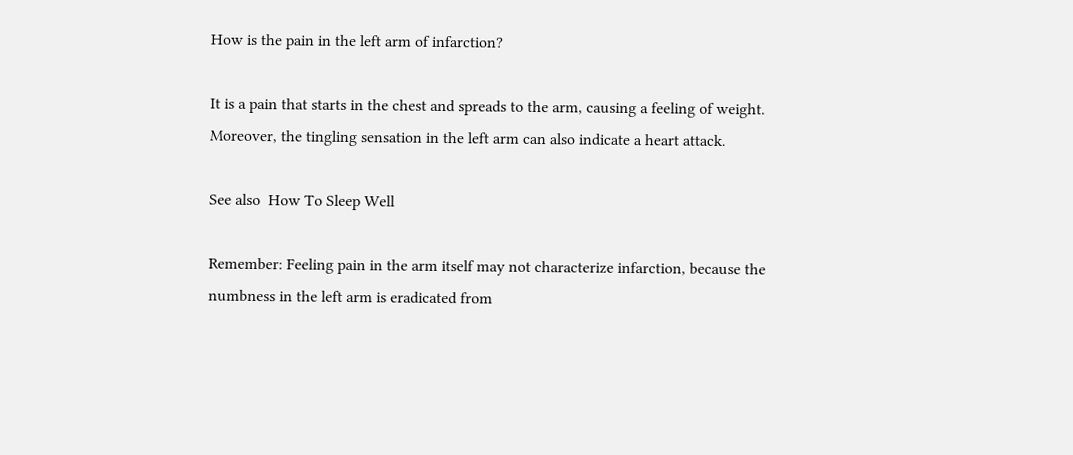How is the pain in the left arm of infarction?

It is a pain that starts in the chest and spreads to the arm, causing a feeling of weight. Moreover, the tingling sensation in the left arm can also indicate a heart attack.

See also  How To Sleep Well

Remember: Feeling pain in the arm itself may not characterize infarction, because the numbness in the left arm is eradicated from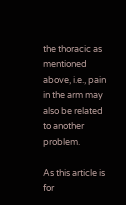the thoracic as mentioned above, i.e., pain in the arm may also be related to another problem.

As this article is for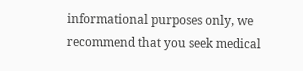informational purposes only, we recommend that you seek medical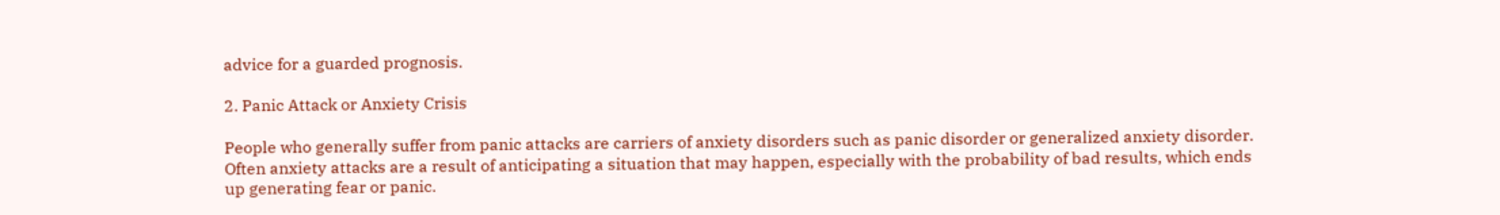advice for a guarded prognosis.

2. Panic Attack or Anxiety Crisis

People who generally suffer from panic attacks are carriers of anxiety disorders such as panic disorder or generalized anxiety disorder. Often anxiety attacks are a result of anticipating a situation that may happen, especially with the probability of bad results, which ends up generating fear or panic.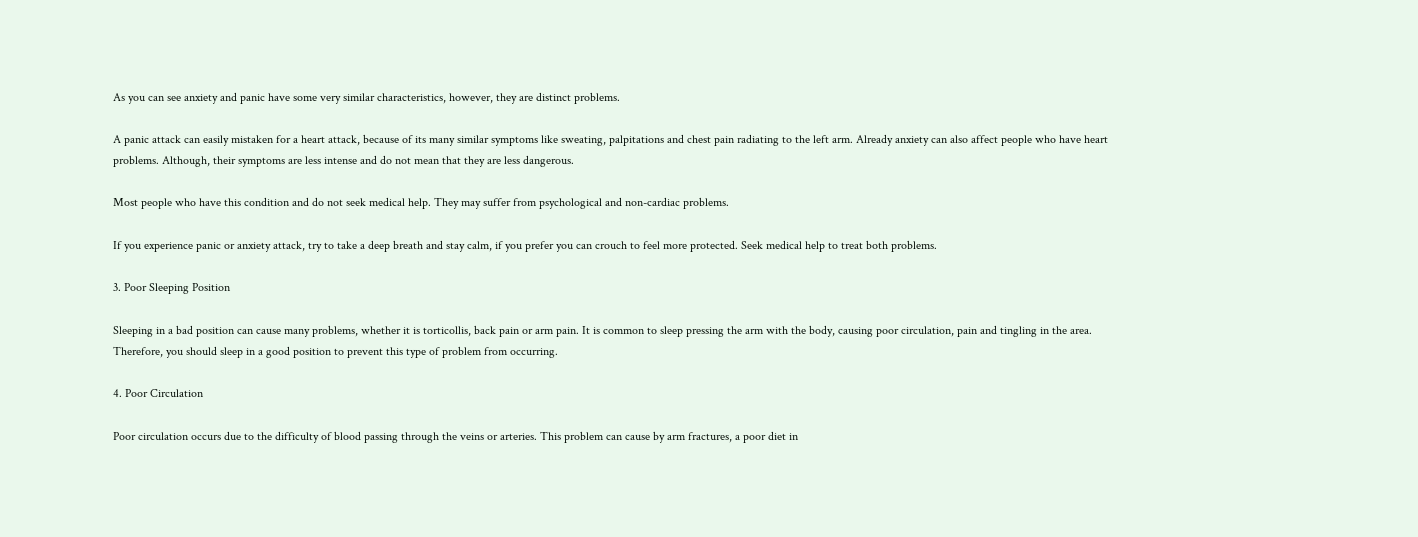As you can see anxiety and panic have some very similar characteristics, however, they are distinct problems.

A panic attack can easily mistaken for a heart attack, because of its many similar symptoms like sweating, palpitations and chest pain radiating to the left arm. Already anxiety can also affect people who have heart problems. Although, their symptoms are less intense and do not mean that they are less dangerous.

Most people who have this condition and do not seek medical help. They may suffer from psychological and non-cardiac problems.

If you experience panic or anxiety attack, try to take a deep breath and stay calm, if you prefer you can crouch to feel more protected. Seek medical help to treat both problems.

3. Poor Sleeping Position

Sleeping in a bad position can cause many problems, whether it is torticollis, back pain or arm pain. It is common to sleep pressing the arm with the body, causing poor circulation, pain and tingling in the area. Therefore, you should sleep in a good position to prevent this type of problem from occurring.

4. Poor Circulation

Poor circulation occurs due to the difficulty of blood passing through the veins or arteries. This problem can cause by arm fractures, a poor diet in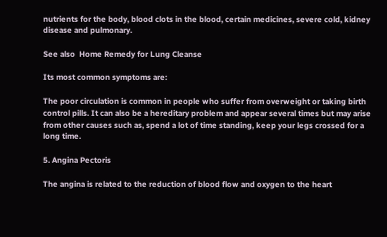nutrients for the body, blood clots in the blood, certain medicines, severe cold, kidney disease and pulmonary.

See also  Home Remedy for Lung Cleanse

Its most common symptoms are:

The poor circulation is common in people who suffer from overweight or taking birth control pills. It can also be a hereditary problem and appear several times but may arise from other causes such as, spend a lot of time standing, keep your legs crossed for a long time.

5. Angina Pectoris

The angina is related to the reduction of blood flow and oxygen to the heart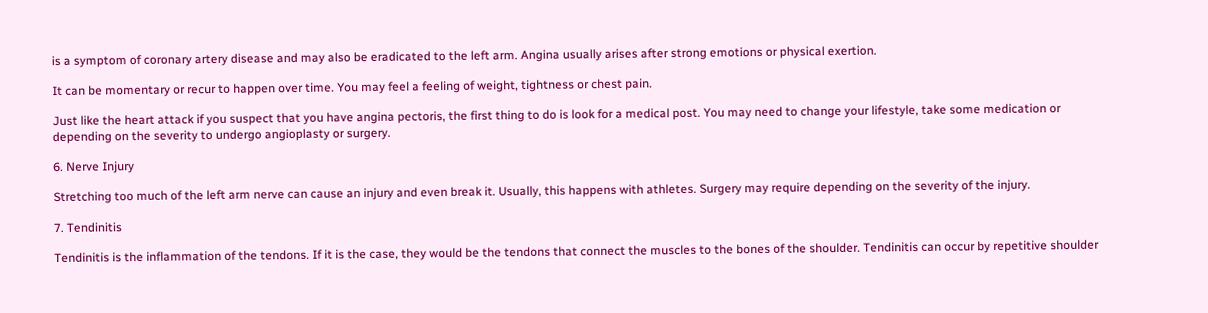is a symptom of coronary artery disease and may also be eradicated to the left arm. Angina usually arises after strong emotions or physical exertion.

It can be momentary or recur to happen over time. You may feel a feeling of weight, tightness or chest pain.

Just like the heart attack if you suspect that you have angina pectoris, the first thing to do is look for a medical post. You may need to change your lifestyle, take some medication or depending on the severity to undergo angioplasty or surgery.

6. Nerve Injury

Stretching too much of the left arm nerve can cause an injury and even break it. Usually, this happens with athletes. Surgery may require depending on the severity of the injury.

7. Tendinitis

Tendinitis is the inflammation of the tendons. If it is the case, they would be the tendons that connect the muscles to the bones of the shoulder. Tendinitis can occur by repetitive shoulder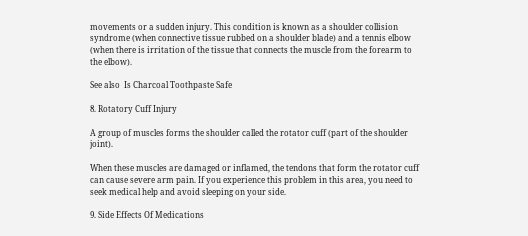movements or a sudden injury. This condition is known as a shoulder collision syndrome (when connective tissue rubbed on a shoulder blade) and a tennis elbow (when there is irritation of the tissue that connects the muscle from the forearm to the elbow).

See also  Is Charcoal Toothpaste Safe

8. Rotatory Cuff Injury

A group of muscles forms the shoulder called the rotator cuff (part of the shoulder joint).

When these muscles are damaged or inflamed, the tendons that form the rotator cuff can cause severe arm pain. If you experience this problem in this area, you need to seek medical help and avoid sleeping on your side.

9. Side Effects Of Medications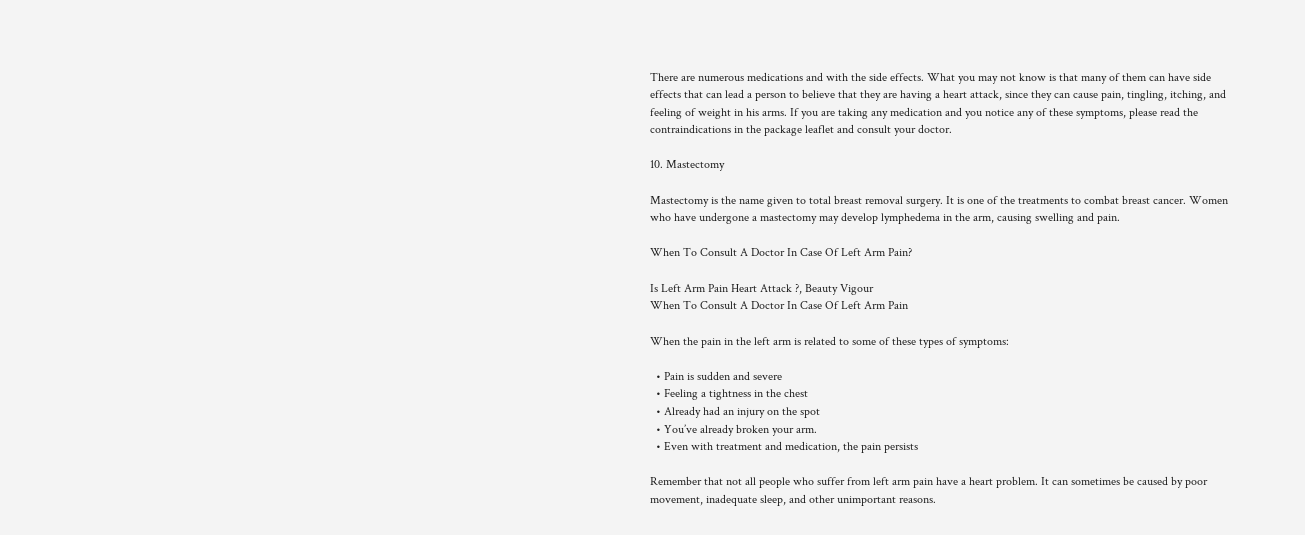There are numerous medications and with the side effects. What you may not know is that many of them can have side effects that can lead a person to believe that they are having a heart attack, since they can cause pain, tingling, itching, and feeling of weight in his arms. If you are taking any medication and you notice any of these symptoms, please read the contraindications in the package leaflet and consult your doctor.

10. Mastectomy

Mastectomy is the name given to total breast removal surgery. It is one of the treatments to combat breast cancer. Women who have undergone a mastectomy may develop lymphedema in the arm, causing swelling and pain.

When To Consult A Doctor In Case Of Left Arm Pain?

Is Left Arm Pain Heart Attack ?, Beauty Vigour
When To Consult A Doctor In Case Of Left Arm Pain

When the pain in the left arm is related to some of these types of symptoms:

  • Pain is sudden and severe
  • Feeling a tightness in the chest
  • Already had an injury on the spot
  • You’ve already broken your arm.
  • Even with treatment and medication, the pain persists

Remember that not all people who suffer from left arm pain have a heart problem. It can sometimes be caused by poor movement, inadequate sleep, and other unimportant reasons.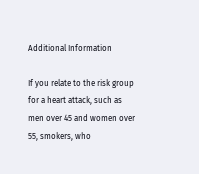Additional Information

If you relate to the risk group for a heart attack, such as men over 45 and women over 55, smokers, who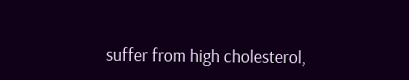suffer from high cholesterol,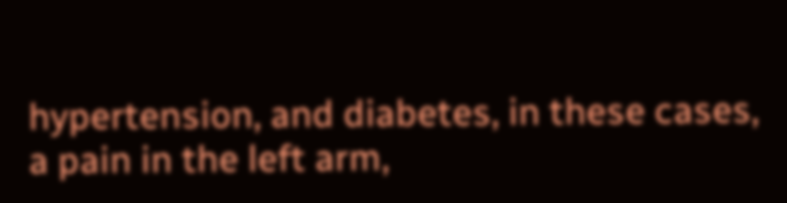hypertension, and diabetes, in these cases, a pain in the left arm,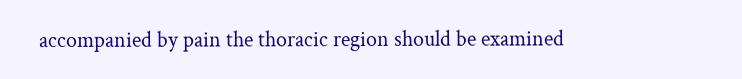accompanied by pain the thoracic region should be examined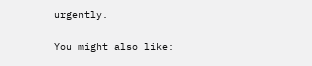urgently.

You might also like: